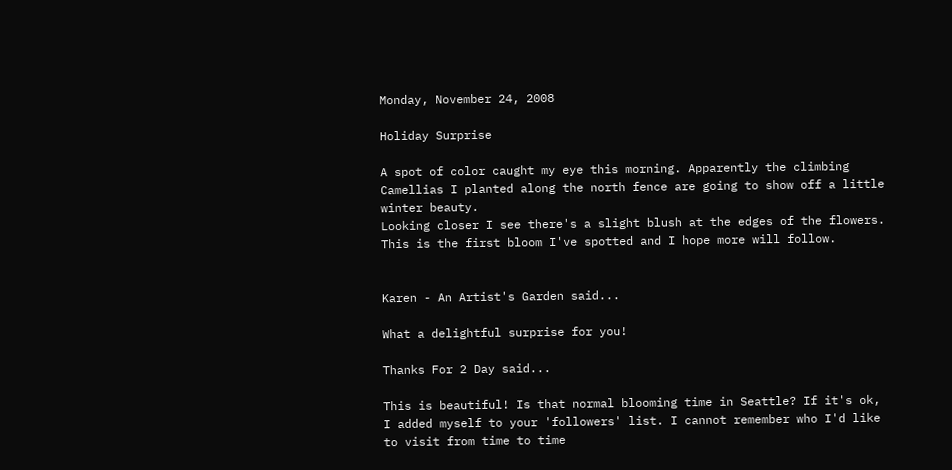Monday, November 24, 2008

Holiday Surprise

A spot of color caught my eye this morning. Apparently the climbing Camellias I planted along the north fence are going to show off a little winter beauty.
Looking closer I see there's a slight blush at the edges of the flowers. This is the first bloom I've spotted and I hope more will follow.


Karen - An Artist's Garden said...

What a delightful surprise for you!

Thanks For 2 Day said...

This is beautiful! Is that normal blooming time in Seattle? If it's ok, I added myself to your 'followers' list. I cannot remember who I'd like to visit from time to time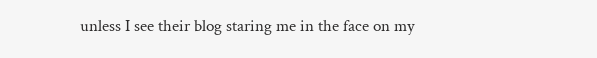unless I see their blog staring me in the face on my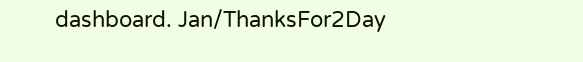dashboard. Jan/ThanksFor2Day